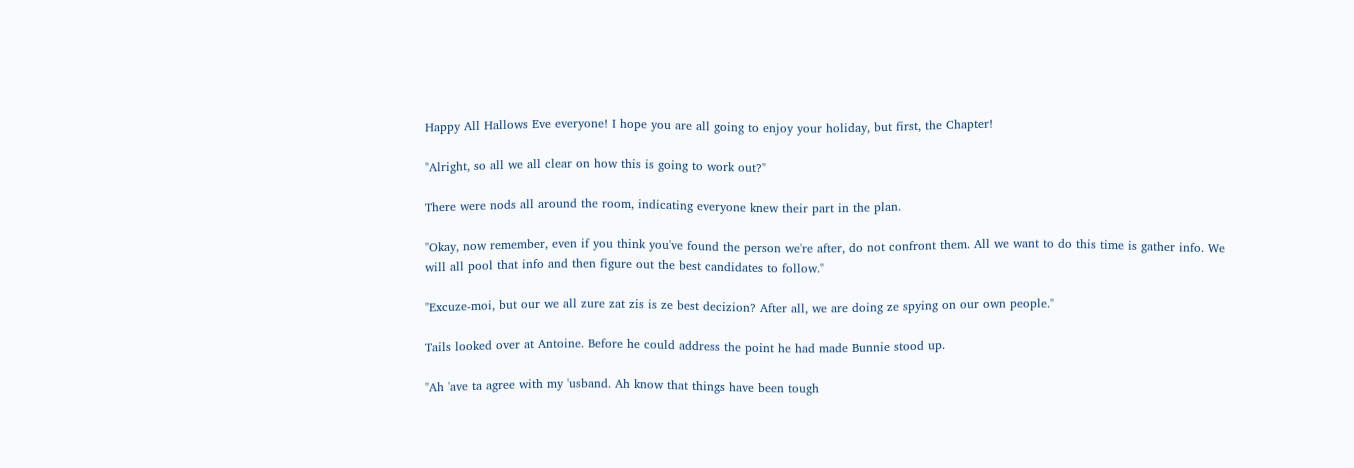Happy All Hallows Eve everyone! I hope you are all going to enjoy your holiday, but first, the Chapter!

"Alright, so all we all clear on how this is going to work out?"

There were nods all around the room, indicating everyone knew their part in the plan.

"Okay, now remember, even if you think you've found the person we're after, do not confront them. All we want to do this time is gather info. We will all pool that info and then figure out the best candidates to follow."

"Excuze-moi, but our we all zure zat zis is ze best decizion? After all, we are doing ze spying on our own people."

Tails looked over at Antoine. Before he could address the point he had made Bunnie stood up.

"Ah 'ave ta agree with my 'usband. Ah know that things have been tough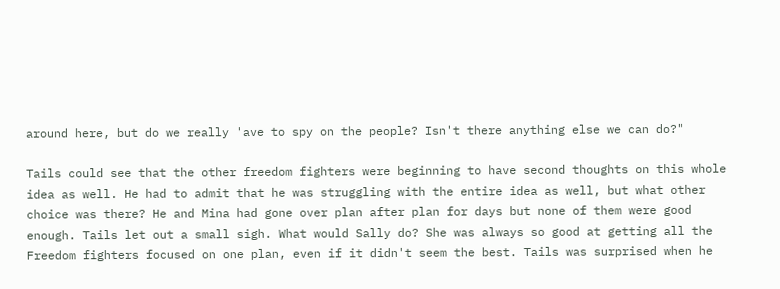around here, but do we really 'ave to spy on the people? Isn't there anything else we can do?"

Tails could see that the other freedom fighters were beginning to have second thoughts on this whole idea as well. He had to admit that he was struggling with the entire idea as well, but what other choice was there? He and Mina had gone over plan after plan for days but none of them were good enough. Tails let out a small sigh. What would Sally do? She was always so good at getting all the Freedom fighters focused on one plan, even if it didn't seem the best. Tails was surprised when he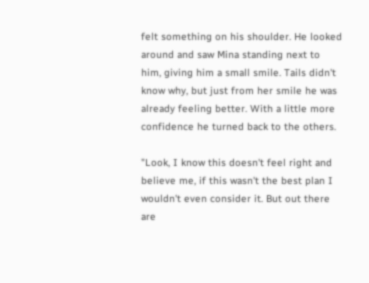felt something on his shoulder. He looked around and saw Mina standing next to him, giving him a small smile. Tails didn't know why, but just from her smile he was already feeling better. With a little more confidence he turned back to the others.

"Look, I know this doesn't feel right and believe me, if this wasn't the best plan I wouldn't even consider it. But out there are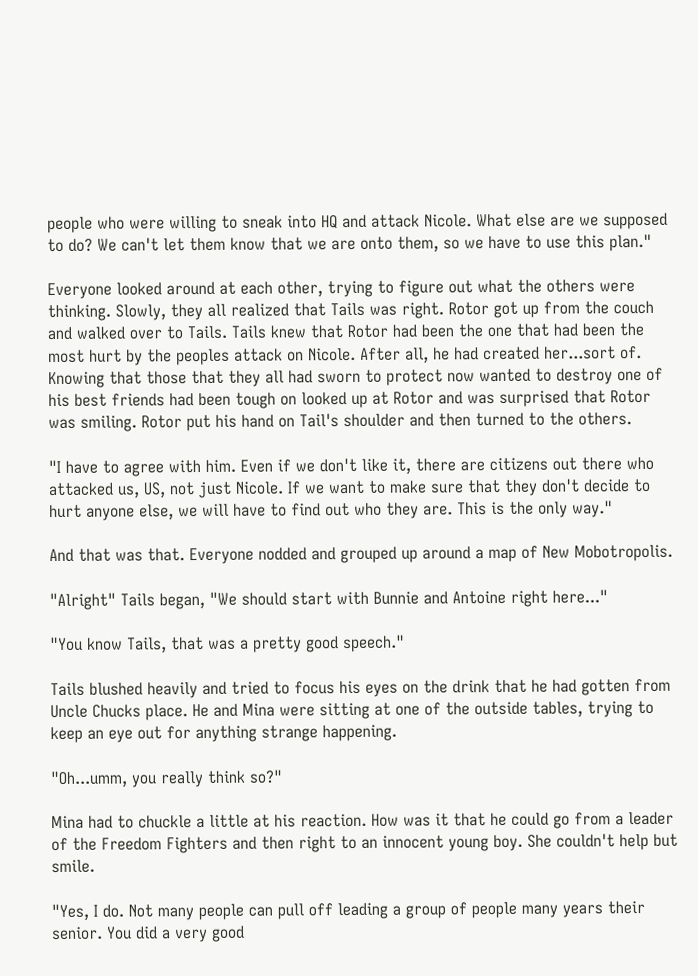people who were willing to sneak into HQ and attack Nicole. What else are we supposed to do? We can't let them know that we are onto them, so we have to use this plan."

Everyone looked around at each other, trying to figure out what the others were thinking. Slowly, they all realized that Tails was right. Rotor got up from the couch and walked over to Tails. Tails knew that Rotor had been the one that had been the most hurt by the peoples attack on Nicole. After all, he had created her...sort of. Knowing that those that they all had sworn to protect now wanted to destroy one of his best friends had been tough on looked up at Rotor and was surprised that Rotor was smiling. Rotor put his hand on Tail's shoulder and then turned to the others.

"I have to agree with him. Even if we don't like it, there are citizens out there who attacked us, US, not just Nicole. If we want to make sure that they don't decide to hurt anyone else, we will have to find out who they are. This is the only way."

And that was that. Everyone nodded and grouped up around a map of New Mobotropolis.

"Alright" Tails began, "We should start with Bunnie and Antoine right here..."

"You know Tails, that was a pretty good speech."

Tails blushed heavily and tried to focus his eyes on the drink that he had gotten from Uncle Chucks place. He and Mina were sitting at one of the outside tables, trying to keep an eye out for anything strange happening.

"Oh...umm, you really think so?"

Mina had to chuckle a little at his reaction. How was it that he could go from a leader of the Freedom Fighters and then right to an innocent young boy. She couldn't help but smile.

"Yes, I do. Not many people can pull off leading a group of people many years their senior. You did a very good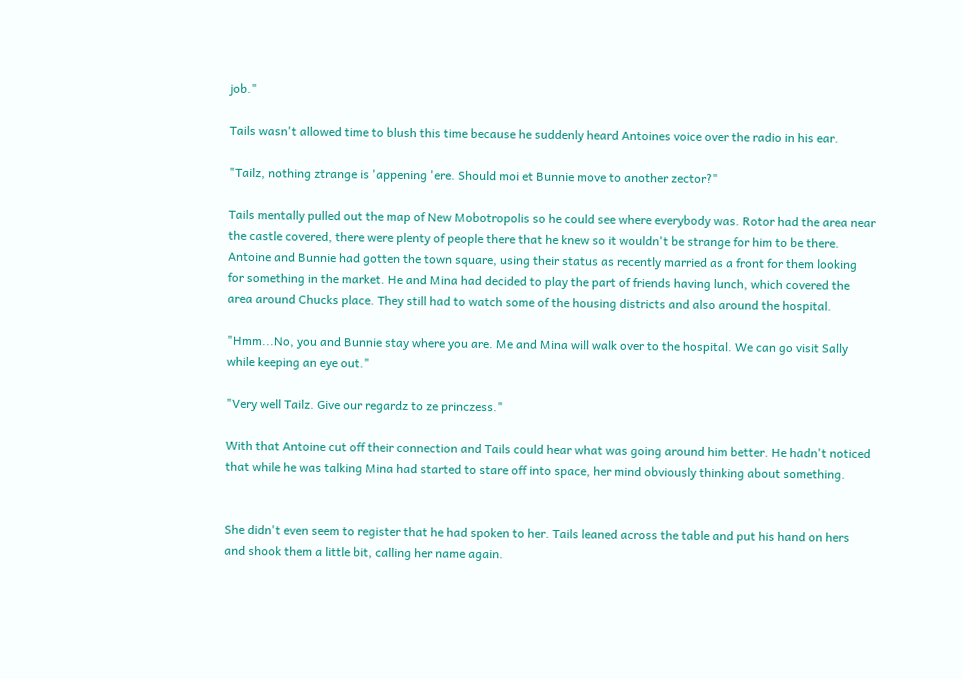job."

Tails wasn't allowed time to blush this time because he suddenly heard Antoines voice over the radio in his ear.

"Tailz, nothing ztrange is 'appening 'ere. Should moi et Bunnie move to another zector?"

Tails mentally pulled out the map of New Mobotropolis so he could see where everybody was. Rotor had the area near the castle covered, there were plenty of people there that he knew so it wouldn't be strange for him to be there. Antoine and Bunnie had gotten the town square, using their status as recently married as a front for them looking for something in the market. He and Mina had decided to play the part of friends having lunch, which covered the area around Chucks place. They still had to watch some of the housing districts and also around the hospital.

"Hmm...No, you and Bunnie stay where you are. Me and Mina will walk over to the hospital. We can go visit Sally while keeping an eye out."

"Very well Tailz. Give our regardz to ze princzess."

With that Antoine cut off their connection and Tails could hear what was going around him better. He hadn't noticed that while he was talking Mina had started to stare off into space, her mind obviously thinking about something.


She didn't even seem to register that he had spoken to her. Tails leaned across the table and put his hand on hers and shook them a little bit, calling her name again.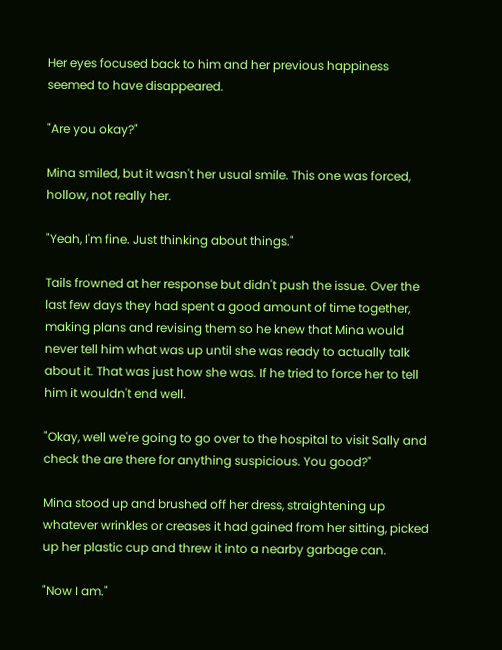Her eyes focused back to him and her previous happiness seemed to have disappeared.

"Are you okay?"

Mina smiled, but it wasn't her usual smile. This one was forced, hollow, not really her.

"Yeah, I'm fine. Just thinking about things."

Tails frowned at her response but didn't push the issue. Over the last few days they had spent a good amount of time together, making plans and revising them so he knew that Mina would never tell him what was up until she was ready to actually talk about it. That was just how she was. If he tried to force her to tell him it wouldn't end well.

"Okay, well we're going to go over to the hospital to visit Sally and check the are there for anything suspicious. You good?"

Mina stood up and brushed off her dress, straightening up whatever wrinkles or creases it had gained from her sitting, picked up her plastic cup and threw it into a nearby garbage can.

"Now I am."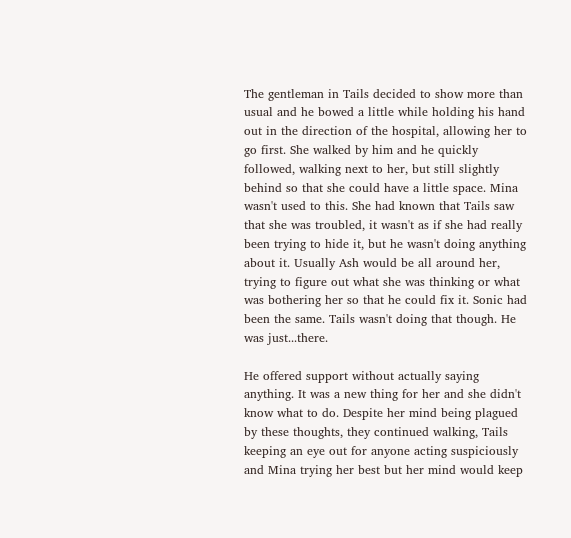The gentleman in Tails decided to show more than usual and he bowed a little while holding his hand out in the direction of the hospital, allowing her to go first. She walked by him and he quickly followed, walking next to her, but still slightly behind so that she could have a little space. Mina wasn't used to this. She had known that Tails saw that she was troubled, it wasn't as if she had really been trying to hide it, but he wasn't doing anything about it. Usually Ash would be all around her, trying to figure out what she was thinking or what was bothering her so that he could fix it. Sonic had been the same. Tails wasn't doing that though. He was just...there.

He offered support without actually saying anything. It was a new thing for her and she didn't know what to do. Despite her mind being plagued by these thoughts, they continued walking, Tails keeping an eye out for anyone acting suspiciously and Mina trying her best but her mind would keep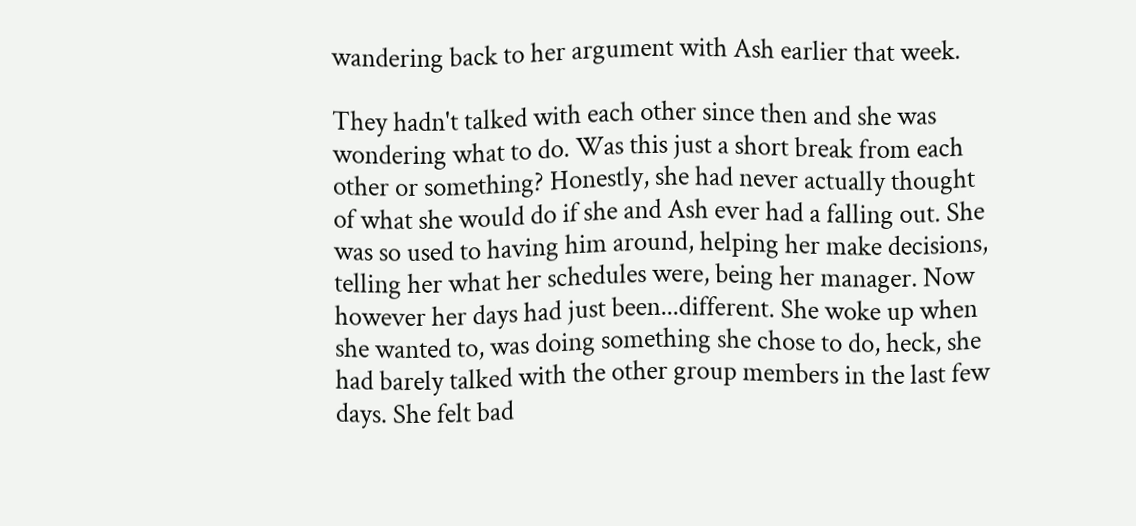wandering back to her argument with Ash earlier that week.

They hadn't talked with each other since then and she was wondering what to do. Was this just a short break from each other or something? Honestly, she had never actually thought of what she would do if she and Ash ever had a falling out. She was so used to having him around, helping her make decisions, telling her what her schedules were, being her manager. Now however her days had just been...different. She woke up when she wanted to, was doing something she chose to do, heck, she had barely talked with the other group members in the last few days. She felt bad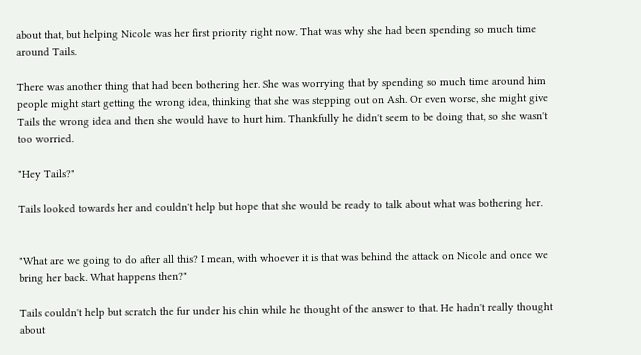about that, but helping Nicole was her first priority right now. That was why she had been spending so much time around Tails.

There was another thing that had been bothering her. She was worrying that by spending so much time around him people might start getting the wrong idea, thinking that she was stepping out on Ash. Or even worse, she might give Tails the wrong idea and then she would have to hurt him. Thankfully he didn't seem to be doing that, so she wasn't too worried.

"Hey Tails?"

Tails looked towards her and couldn't help but hope that she would be ready to talk about what was bothering her.


"What are we going to do after all this? I mean, with whoever it is that was behind the attack on Nicole and once we bring her back. What happens then?"

Tails couldn't help but scratch the fur under his chin while he thought of the answer to that. He hadn't really thought about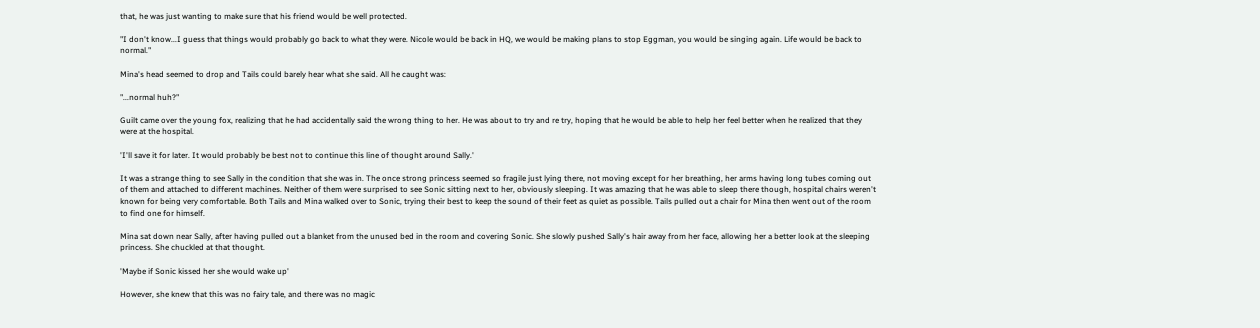that, he was just wanting to make sure that his friend would be well protected.

"I don't know...I guess that things would probably go back to what they were. Nicole would be back in HQ, we would be making plans to stop Eggman, you would be singing again. Life would be back to normal."

Mina's head seemed to drop and Tails could barely hear what she said. All he caught was:

"...normal huh?"

Guilt came over the young fox, realizing that he had accidentally said the wrong thing to her. He was about to try and re try, hoping that he would be able to help her feel better when he realized that they were at the hospital.

'I'll save it for later. It would probably be best not to continue this line of thought around Sally.'

It was a strange thing to see Sally in the condition that she was in. The once strong princess seemed so fragile just lying there, not moving except for her breathing, her arms having long tubes coming out of them and attached to different machines. Neither of them were surprised to see Sonic sitting next to her, obviously sleeping. It was amazing that he was able to sleep there though, hospital chairs weren't known for being very comfortable. Both Tails and Mina walked over to Sonic, trying their best to keep the sound of their feet as quiet as possible. Tails pulled out a chair for Mina then went out of the room to find one for himself.

Mina sat down near Sally, after having pulled out a blanket from the unused bed in the room and covering Sonic. She slowly pushed Sally's hair away from her face, allowing her a better look at the sleeping princess. She chuckled at that thought.

'Maybe if Sonic kissed her she would wake up'

However, she knew that this was no fairy tale, and there was no magic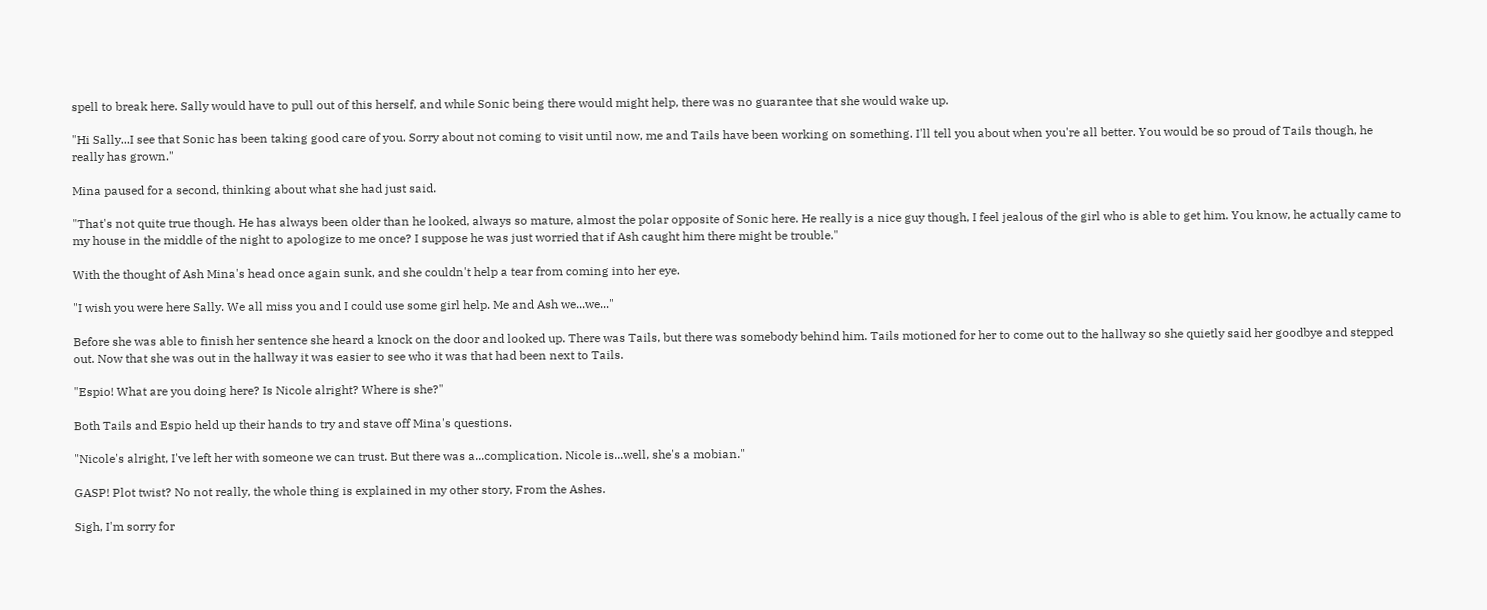spell to break here. Sally would have to pull out of this herself, and while Sonic being there would might help, there was no guarantee that she would wake up.

"Hi Sally...I see that Sonic has been taking good care of you. Sorry about not coming to visit until now, me and Tails have been working on something. I'll tell you about when you're all better. You would be so proud of Tails though, he really has grown."

Mina paused for a second, thinking about what she had just said.

"That's not quite true though. He has always been older than he looked, always so mature, almost the polar opposite of Sonic here. He really is a nice guy though, I feel jealous of the girl who is able to get him. You know, he actually came to my house in the middle of the night to apologize to me once? I suppose he was just worried that if Ash caught him there might be trouble."

With the thought of Ash Mina's head once again sunk, and she couldn't help a tear from coming into her eye.

"I wish you were here Sally. We all miss you and I could use some girl help. Me and Ash we...we..."

Before she was able to finish her sentence she heard a knock on the door and looked up. There was Tails, but there was somebody behind him. Tails motioned for her to come out to the hallway so she quietly said her goodbye and stepped out. Now that she was out in the hallway it was easier to see who it was that had been next to Tails.

"Espio! What are you doing here? Is Nicole alright? Where is she?"

Both Tails and Espio held up their hands to try and stave off Mina's questions.

"Nicole's alright, I've left her with someone we can trust. But there was a...complication. Nicole is...well, she's a mobian."

GASP! Plot twist? No not really, the whole thing is explained in my other story, From the Ashes.

Sigh, I'm sorry for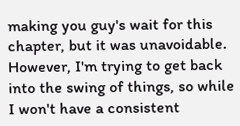making you guy's wait for this chapter, but it was unavoidable. However, I'm trying to get back into the swing of things, so while I won't have a consistent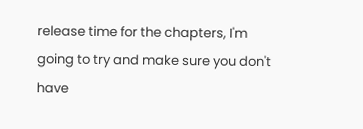release time for the chapters, I'm going to try and make sure you don't have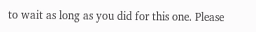to wait as long as you did for this one. Please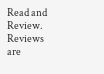Read and Review. Reviews are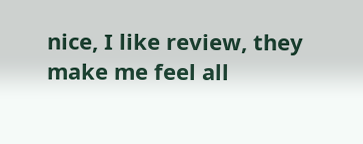nice, I like review, they make me feel all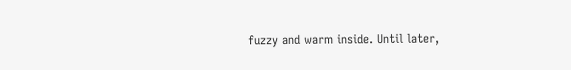fuzzy and warm inside. Until later,